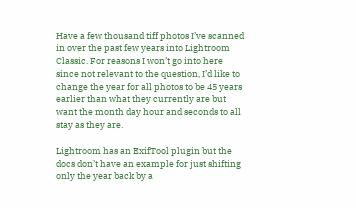Have a few thousand tiff photos I’ve scanned in over the past few years into Lightroom Classic. For reasons I won’t go into here since not relevant to the question, I’d like to change the year for all photos to be 45 years earlier than what they currently are but want the month day hour and seconds to all stay as they are.

Lightroom has an ExifTool plugin but the docs don’t have an example for just shifting only the year back by a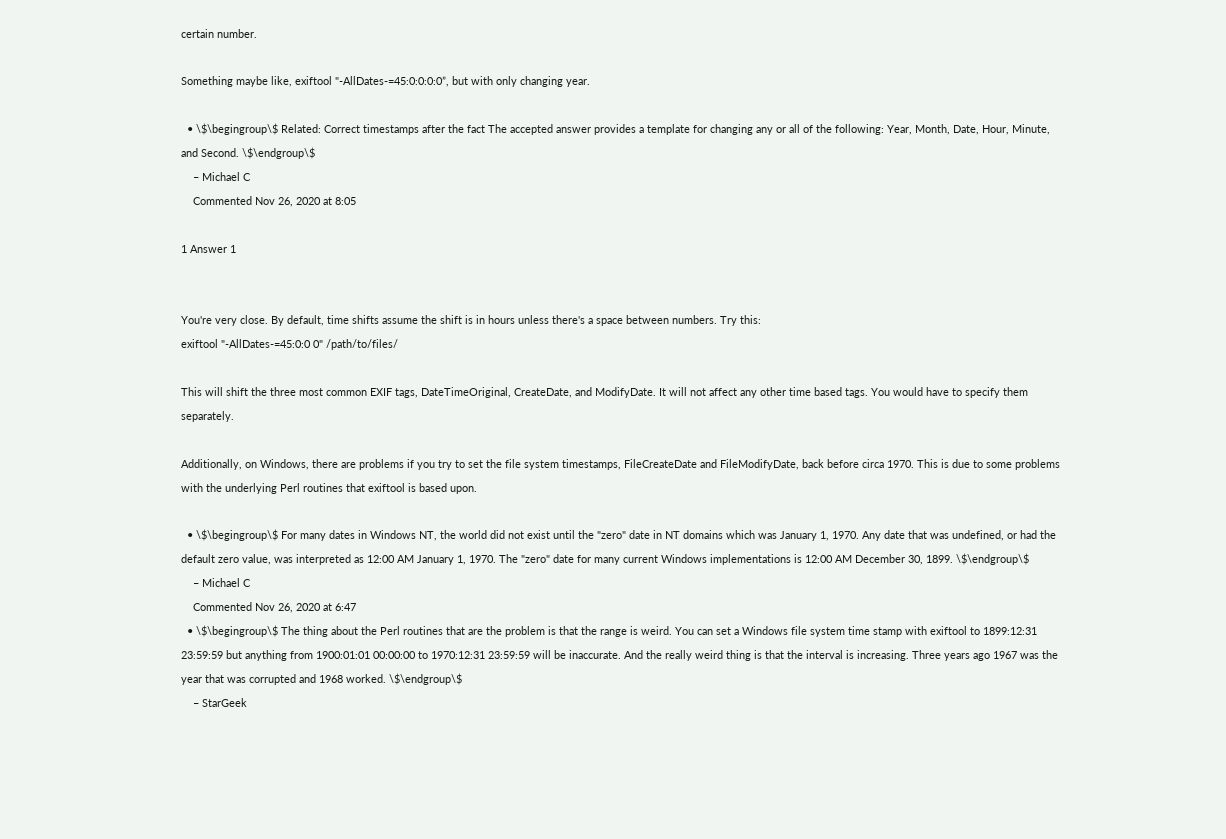certain number.

Something maybe like, exiftool "-AllDates-=45:0:0:0:0”, but with only changing year.

  • \$\begingroup\$ Related: Correct timestamps after the fact The accepted answer provides a template for changing any or all of the following: Year, Month, Date, Hour, Minute, and Second. \$\endgroup\$
    – Michael C
    Commented Nov 26, 2020 at 8:05

1 Answer 1


You're very close. By default, time shifts assume the shift is in hours unless there's a space between numbers. Try this:
exiftool "-AllDates-=45:0:0 0" /path/to/files/

This will shift the three most common EXIF tags, DateTimeOriginal, CreateDate, and ModifyDate. It will not affect any other time based tags. You would have to specify them separately.

Additionally, on Windows, there are problems if you try to set the file system timestamps, FileCreateDate and FileModifyDate, back before circa 1970. This is due to some problems with the underlying Perl routines that exiftool is based upon.

  • \$\begingroup\$ For many dates in Windows NT, the world did not exist until the "zero" date in NT domains which was January 1, 1970. Any date that was undefined, or had the default zero value, was interpreted as 12:00 AM January 1, 1970. The "zero" date for many current Windows implementations is 12:00 AM December 30, 1899. \$\endgroup\$
    – Michael C
    Commented Nov 26, 2020 at 6:47
  • \$\begingroup\$ The thing about the Perl routines that are the problem is that the range is weird. You can set a Windows file system time stamp with exiftool to 1899:12:31 23:59:59 but anything from 1900:01:01 00:00:00 to 1970:12:31 23:59:59 will be inaccurate. And the really weird thing is that the interval is increasing. Three years ago 1967 was the year that was corrupted and 1968 worked. \$\endgroup\$
    – StarGeek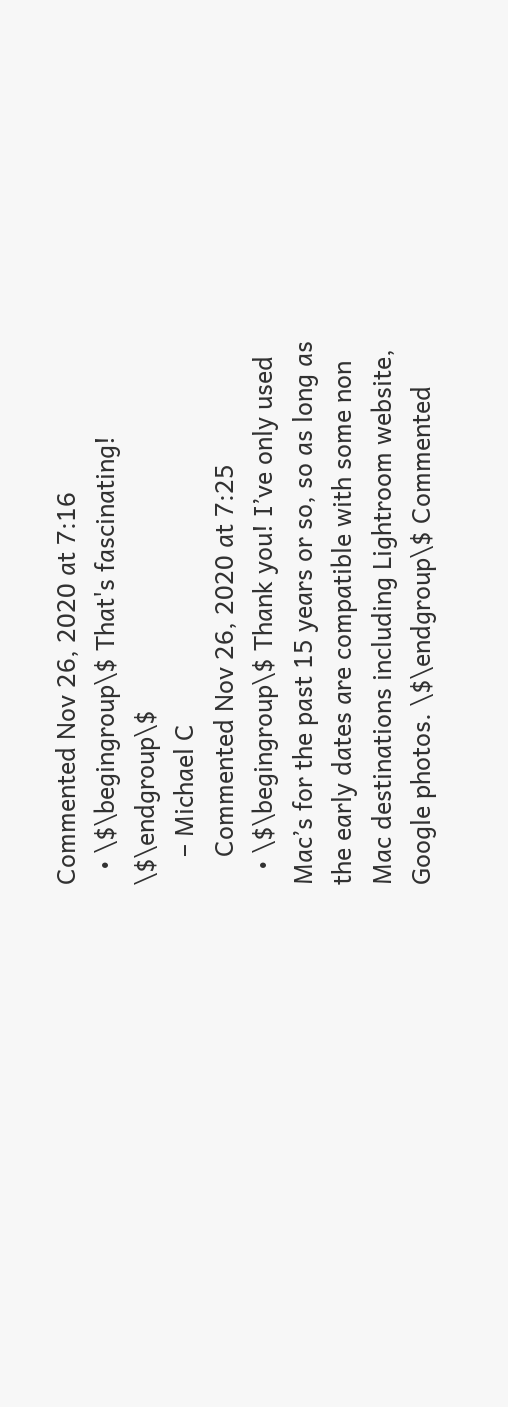Commented Nov 26, 2020 at 7:16
  • \$\begingroup\$ That's fascinating! \$\endgroup\$
    – Michael C
    Commented Nov 26, 2020 at 7:25
  • \$\begingroup\$ Thank you! I’ve only used Mac’s for the past 15 years or so, so as long as the early dates are compatible with some non Mac destinations including Lightroom website, Google photos. \$\endgroup\$ Commented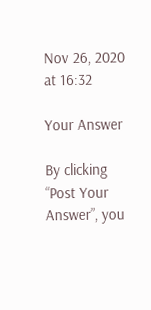Nov 26, 2020 at 16:32

Your Answer

By clicking “Post Your Answer”, you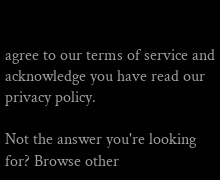agree to our terms of service and acknowledge you have read our privacy policy.

Not the answer you're looking for? Browse other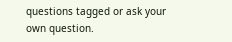questions tagged or ask your own question.